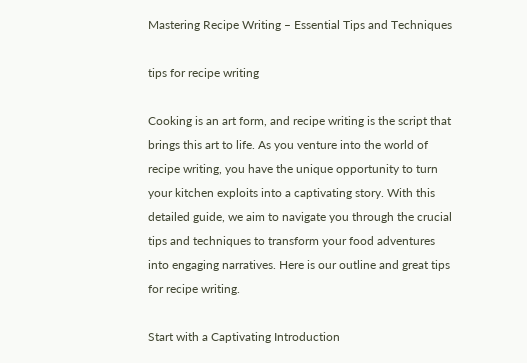Mastering Recipe Writing – Essential Tips and Techniques

tips for recipe writing

Cooking is an art form, and recipe writing is the script that brings this art to life. As you venture into the world of recipe writing, you have the unique opportunity to turn your kitchen exploits into a captivating story. With this detailed guide, we aim to navigate you through the crucial tips and techniques to transform your food adventures into engaging narratives. Here is our outline and great tips for recipe writing.

Start with a Captivating Introduction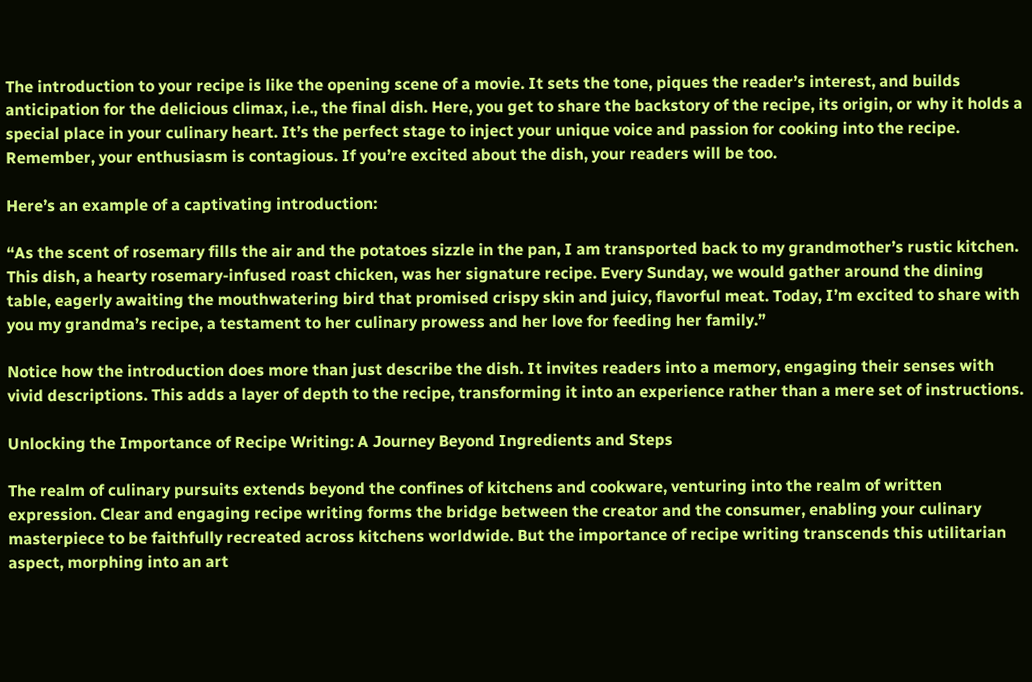The introduction to your recipe is like the opening scene of a movie. It sets the tone, piques the reader’s interest, and builds anticipation for the delicious climax, i.e., the final dish. Here, you get to share the backstory of the recipe, its origin, or why it holds a special place in your culinary heart. It’s the perfect stage to inject your unique voice and passion for cooking into the recipe. Remember, your enthusiasm is contagious. If you’re excited about the dish, your readers will be too.

Here’s an example of a captivating introduction:

“As the scent of rosemary fills the air and the potatoes sizzle in the pan, I am transported back to my grandmother’s rustic kitchen. This dish, a hearty rosemary-infused roast chicken, was her signature recipe. Every Sunday, we would gather around the dining table, eagerly awaiting the mouthwatering bird that promised crispy skin and juicy, flavorful meat. Today, I’m excited to share with you my grandma’s recipe, a testament to her culinary prowess and her love for feeding her family.”

Notice how the introduction does more than just describe the dish. It invites readers into a memory, engaging their senses with vivid descriptions. This adds a layer of depth to the recipe, transforming it into an experience rather than a mere set of instructions.

Unlocking the Importance of Recipe Writing: A Journey Beyond Ingredients and Steps

The realm of culinary pursuits extends beyond the confines of kitchens and cookware, venturing into the realm of written expression. Clear and engaging recipe writing forms the bridge between the creator and the consumer, enabling your culinary masterpiece to be faithfully recreated across kitchens worldwide. But the importance of recipe writing transcends this utilitarian aspect, morphing into an art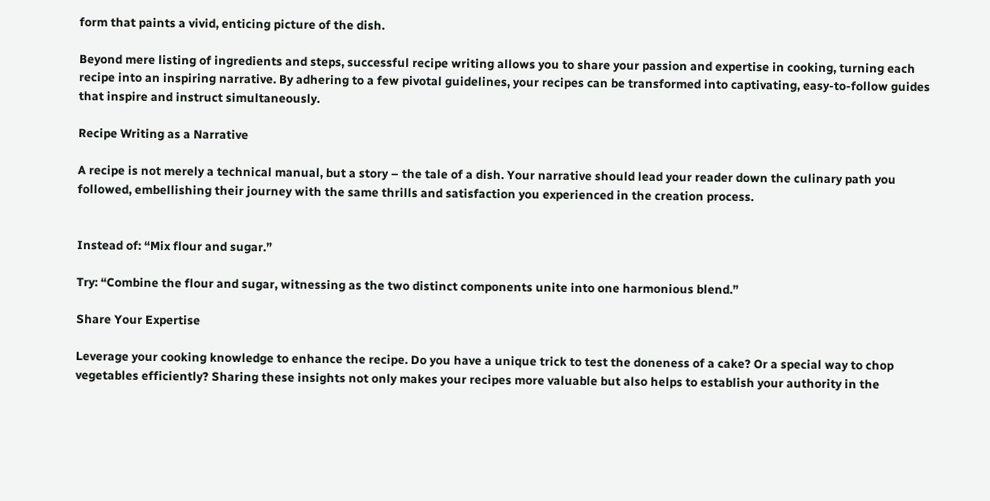form that paints a vivid, enticing picture of the dish.

Beyond mere listing of ingredients and steps, successful recipe writing allows you to share your passion and expertise in cooking, turning each recipe into an inspiring narrative. By adhering to a few pivotal guidelines, your recipes can be transformed into captivating, easy-to-follow guides that inspire and instruct simultaneously.

Recipe Writing as a Narrative

A recipe is not merely a technical manual, but a story – the tale of a dish. Your narrative should lead your reader down the culinary path you followed, embellishing their journey with the same thrills and satisfaction you experienced in the creation process.


Instead of: “Mix flour and sugar.”

Try: “Combine the flour and sugar, witnessing as the two distinct components unite into one harmonious blend.”

Share Your Expertise

Leverage your cooking knowledge to enhance the recipe. Do you have a unique trick to test the doneness of a cake? Or a special way to chop vegetables efficiently? Sharing these insights not only makes your recipes more valuable but also helps to establish your authority in the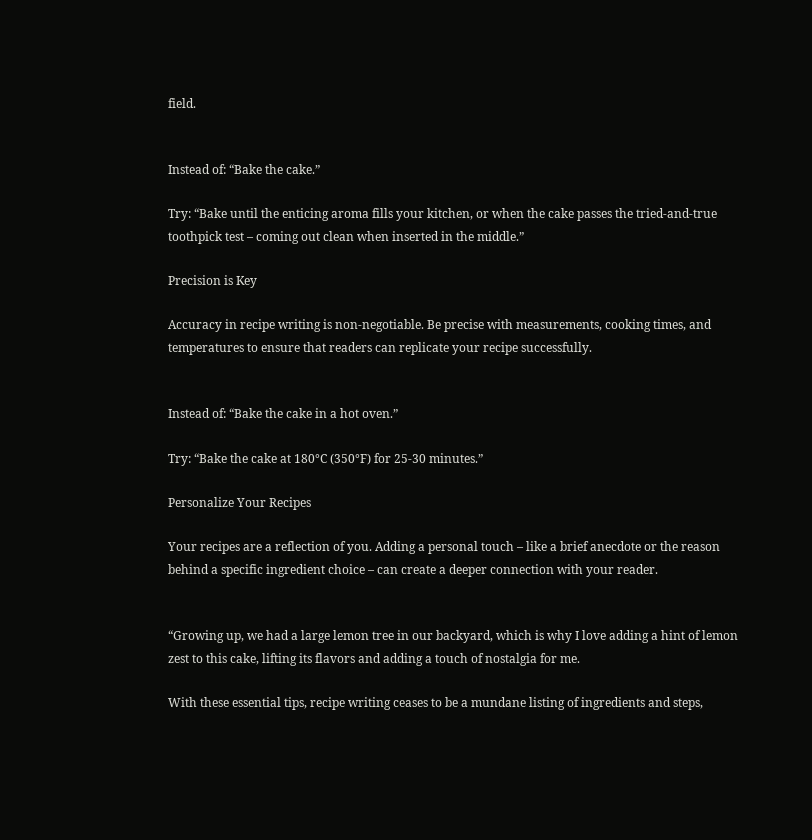field.


Instead of: “Bake the cake.”

Try: “Bake until the enticing aroma fills your kitchen, or when the cake passes the tried-and-true toothpick test – coming out clean when inserted in the middle.”

Precision is Key

Accuracy in recipe writing is non-negotiable. Be precise with measurements, cooking times, and temperatures to ensure that readers can replicate your recipe successfully.


Instead of: “Bake the cake in a hot oven.”

Try: “Bake the cake at 180°C (350°F) for 25-30 minutes.”

Personalize Your Recipes

Your recipes are a reflection of you. Adding a personal touch – like a brief anecdote or the reason behind a specific ingredient choice – can create a deeper connection with your reader.


“Growing up, we had a large lemon tree in our backyard, which is why I love adding a hint of lemon zest to this cake, lifting its flavors and adding a touch of nostalgia for me.

With these essential tips, recipe writing ceases to be a mundane listing of ingredients and steps,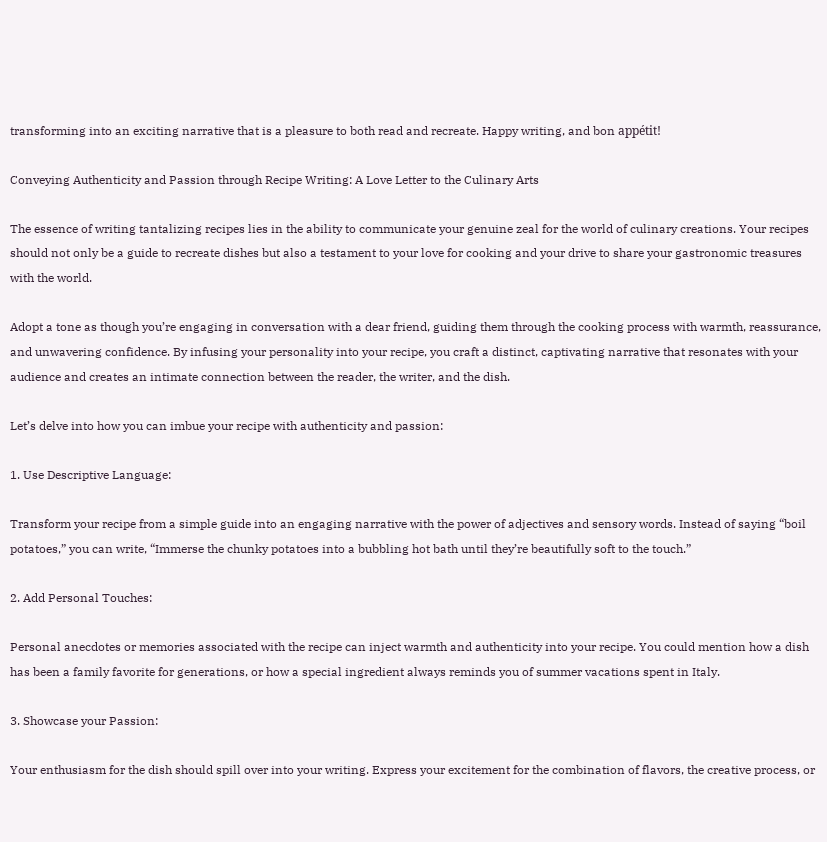transforming into an exciting narrative that is a pleasure to both read and recreate. Happy writing, and bon appétit!

Conveying Authenticity and Passion through Recipe Writing: A Love Letter to the Culinary Arts

The essence of writing tantalizing recipes lies in the ability to communicate your genuine zeal for the world of culinary creations. Your recipes should not only be a guide to recreate dishes but also a testament to your love for cooking and your drive to share your gastronomic treasures with the world.

Adopt a tone as though you’re engaging in conversation with a dear friend, guiding them through the cooking process with warmth, reassurance, and unwavering confidence. By infusing your personality into your recipe, you craft a distinct, captivating narrative that resonates with your audience and creates an intimate connection between the reader, the writer, and the dish.

Let’s delve into how you can imbue your recipe with authenticity and passion:

1. Use Descriptive Language:

Transform your recipe from a simple guide into an engaging narrative with the power of adjectives and sensory words. Instead of saying “boil potatoes,” you can write, “Immerse the chunky potatoes into a bubbling hot bath until they’re beautifully soft to the touch.”

2. Add Personal Touches:

Personal anecdotes or memories associated with the recipe can inject warmth and authenticity into your recipe. You could mention how a dish has been a family favorite for generations, or how a special ingredient always reminds you of summer vacations spent in Italy.

3. Showcase your Passion:

Your enthusiasm for the dish should spill over into your writing. Express your excitement for the combination of flavors, the creative process, or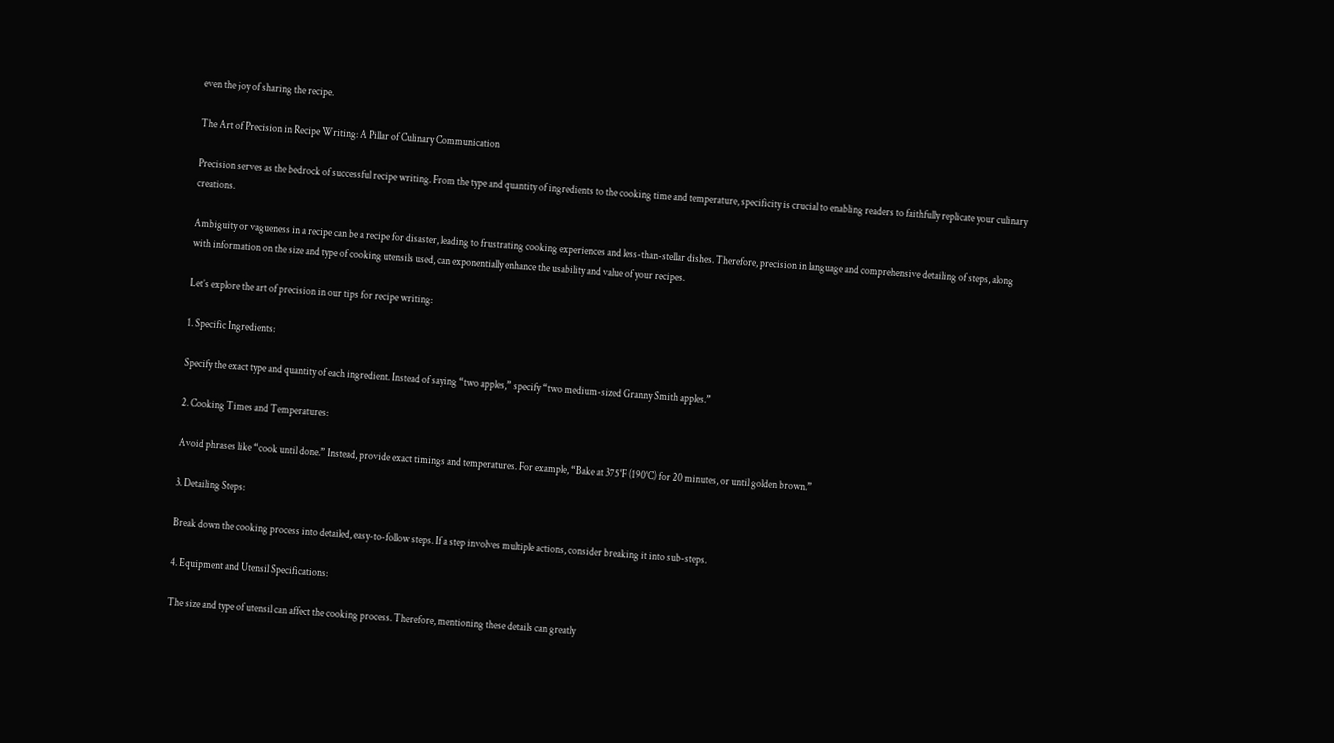even the joy of sharing the recipe.

The Art of Precision in Recipe Writing: A Pillar of Culinary Communication

Precision serves as the bedrock of successful recipe writing. From the type and quantity of ingredients to the cooking time and temperature, specificity is crucial to enabling readers to faithfully replicate your culinary creations.

Ambiguity or vagueness in a recipe can be a recipe for disaster, leading to frustrating cooking experiences and less-than-stellar dishes. Therefore, precision in language and comprehensive detailing of steps, along with information on the size and type of cooking utensils used, can exponentially enhance the usability and value of your recipes.

Let’s explore the art of precision in our tips for recipe writing:

1. Specific Ingredients:

Specify the exact type and quantity of each ingredient. Instead of saying “two apples,” specify “two medium-sized Granny Smith apples.”

2. Cooking Times and Temperatures:

Avoid phrases like “cook until done.” Instead, provide exact timings and temperatures. For example, “Bake at 375°F (190°C) for 20 minutes, or until golden brown.”

3. Detailing Steps:

Break down the cooking process into detailed, easy-to-follow steps. If a step involves multiple actions, consider breaking it into sub-steps.

4. Equipment and Utensil Specifications:

The size and type of utensil can affect the cooking process. Therefore, mentioning these details can greatly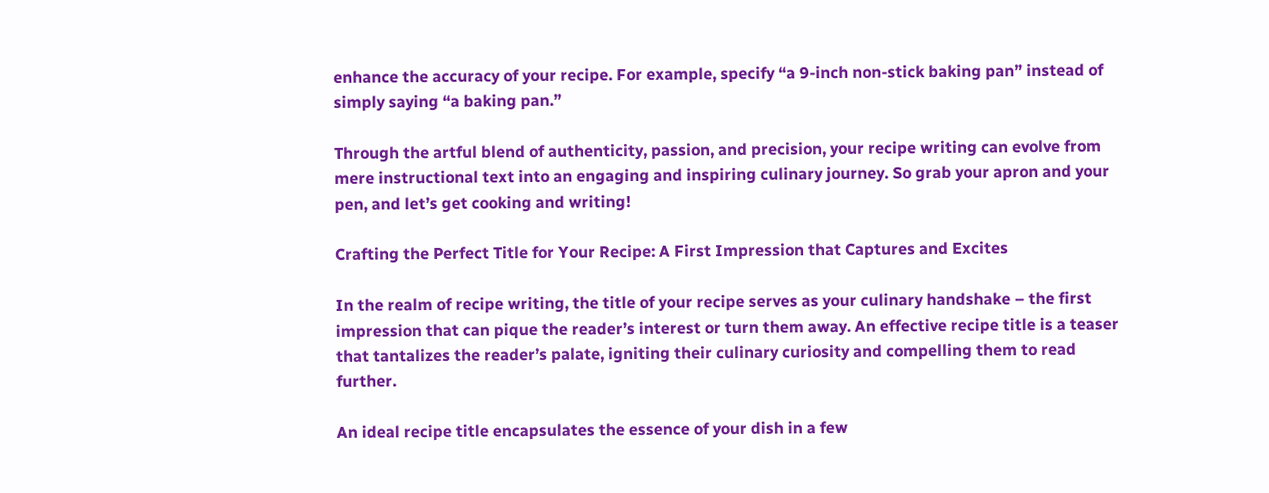enhance the accuracy of your recipe. For example, specify “a 9-inch non-stick baking pan” instead of simply saying “a baking pan.”

Through the artful blend of authenticity, passion, and precision, your recipe writing can evolve from mere instructional text into an engaging and inspiring culinary journey. So grab your apron and your pen, and let’s get cooking and writing!

Crafting the Perfect Title for Your Recipe: A First Impression that Captures and Excites

In the realm of recipe writing, the title of your recipe serves as your culinary handshake – the first impression that can pique the reader’s interest or turn them away. An effective recipe title is a teaser that tantalizes the reader’s palate, igniting their culinary curiosity and compelling them to read further.

An ideal recipe title encapsulates the essence of your dish in a few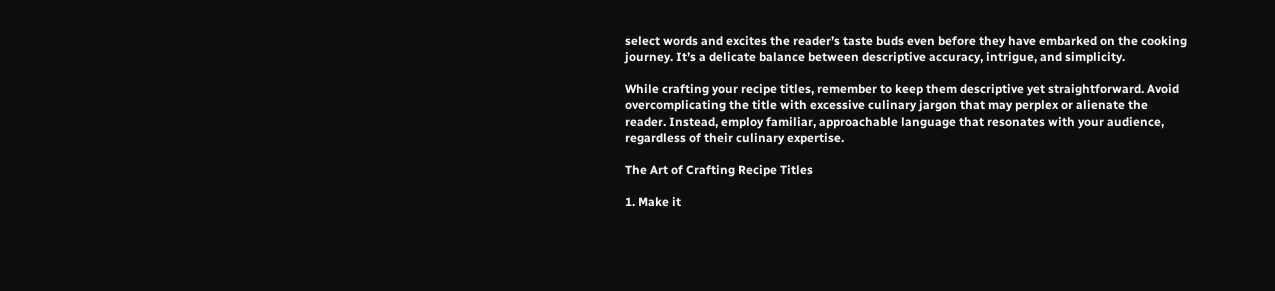select words and excites the reader’s taste buds even before they have embarked on the cooking journey. It’s a delicate balance between descriptive accuracy, intrigue, and simplicity.

While crafting your recipe titles, remember to keep them descriptive yet straightforward. Avoid overcomplicating the title with excessive culinary jargon that may perplex or alienate the reader. Instead, employ familiar, approachable language that resonates with your audience, regardless of their culinary expertise.

The Art of Crafting Recipe Titles

1. Make it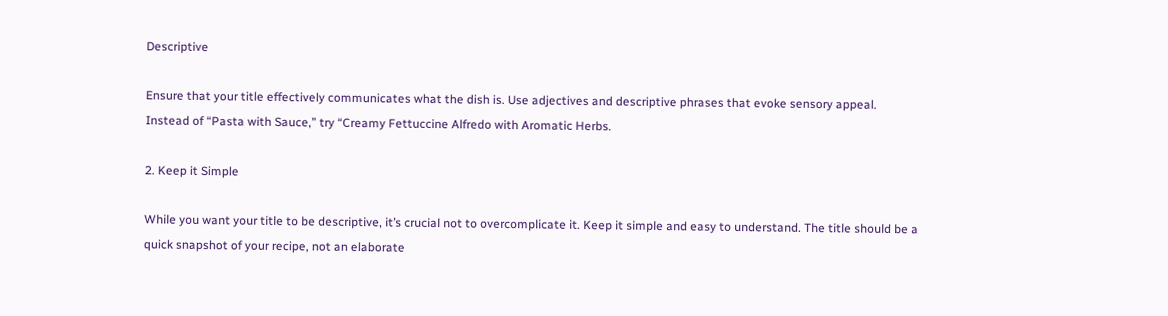Descriptive

Ensure that your title effectively communicates what the dish is. Use adjectives and descriptive phrases that evoke sensory appeal. Instead of “Pasta with Sauce,” try “Creamy Fettuccine Alfredo with Aromatic Herbs.

2. Keep it Simple

While you want your title to be descriptive, it’s crucial not to overcomplicate it. Keep it simple and easy to understand. The title should be a quick snapshot of your recipe, not an elaborate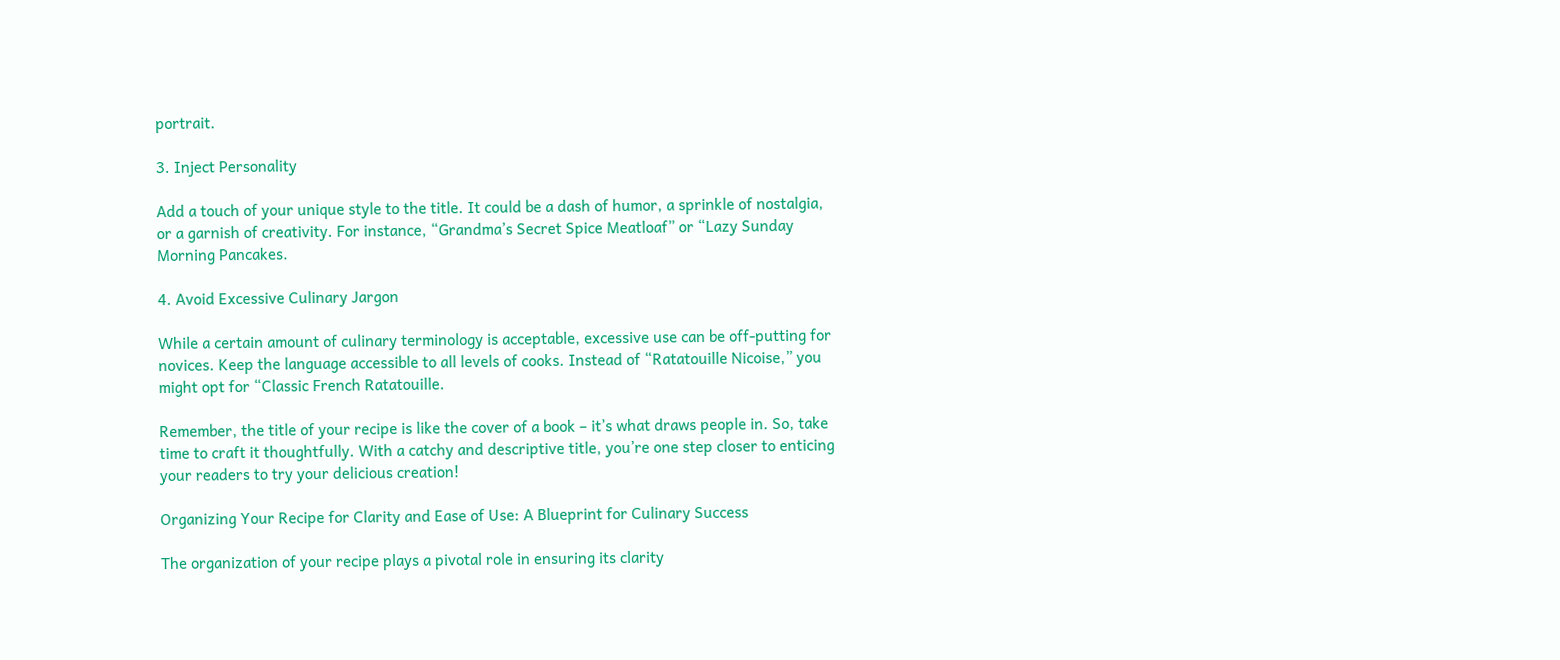portrait.

3. Inject Personality

Add a touch of your unique style to the title. It could be a dash of humor, a sprinkle of nostalgia, or a garnish of creativity. For instance, “Grandma’s Secret Spice Meatloaf” or “Lazy Sunday Morning Pancakes.

4. Avoid Excessive Culinary Jargon

While a certain amount of culinary terminology is acceptable, excessive use can be off-putting for novices. Keep the language accessible to all levels of cooks. Instead of “Ratatouille Nicoise,” you might opt for “Classic French Ratatouille.

Remember, the title of your recipe is like the cover of a book – it’s what draws people in. So, take time to craft it thoughtfully. With a catchy and descriptive title, you’re one step closer to enticing your readers to try your delicious creation!

Organizing Your Recipe for Clarity and Ease of Use: A Blueprint for Culinary Success

The organization of your recipe plays a pivotal role in ensuring its clarity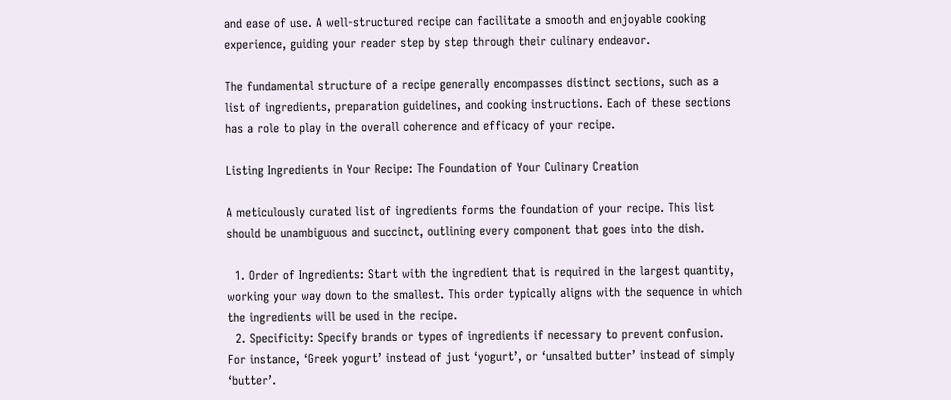and ease of use. A well-structured recipe can facilitate a smooth and enjoyable cooking experience, guiding your reader step by step through their culinary endeavor.

The fundamental structure of a recipe generally encompasses distinct sections, such as a list of ingredients, preparation guidelines, and cooking instructions. Each of these sections has a role to play in the overall coherence and efficacy of your recipe.

Listing Ingredients in Your Recipe: The Foundation of Your Culinary Creation

A meticulously curated list of ingredients forms the foundation of your recipe. This list should be unambiguous and succinct, outlining every component that goes into the dish.

  1. Order of Ingredients: Start with the ingredient that is required in the largest quantity, working your way down to the smallest. This order typically aligns with the sequence in which the ingredients will be used in the recipe.
  2. Specificity: Specify brands or types of ingredients if necessary to prevent confusion. For instance, ‘Greek yogurt’ instead of just ‘yogurt’, or ‘unsalted butter’ instead of simply ‘butter’.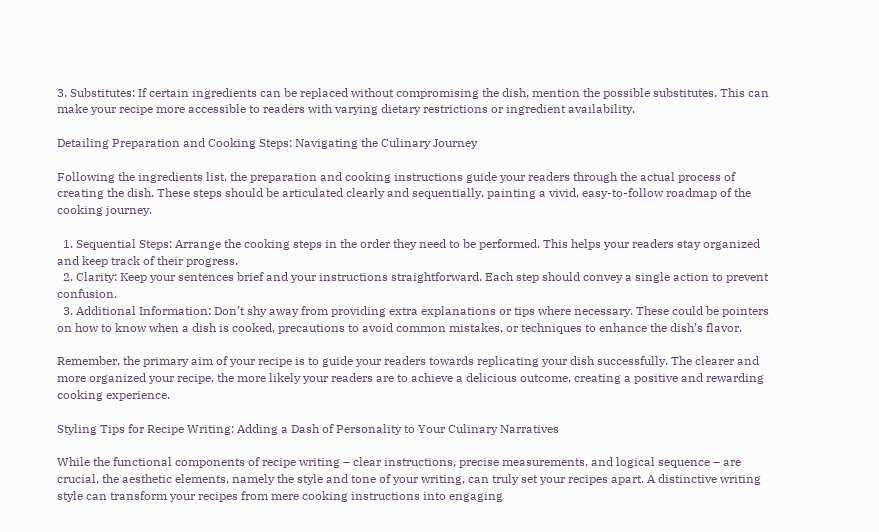3. Substitutes: If certain ingredients can be replaced without compromising the dish, mention the possible substitutes. This can make your recipe more accessible to readers with varying dietary restrictions or ingredient availability.

Detailing Preparation and Cooking Steps: Navigating the Culinary Journey

Following the ingredients list, the preparation and cooking instructions guide your readers through the actual process of creating the dish. These steps should be articulated clearly and sequentially, painting a vivid, easy-to-follow roadmap of the cooking journey.

  1. Sequential Steps: Arrange the cooking steps in the order they need to be performed. This helps your readers stay organized and keep track of their progress.
  2. Clarity: Keep your sentences brief and your instructions straightforward. Each step should convey a single action to prevent confusion.
  3. Additional Information: Don’t shy away from providing extra explanations or tips where necessary. These could be pointers on how to know when a dish is cooked, precautions to avoid common mistakes, or techniques to enhance the dish’s flavor.

Remember, the primary aim of your recipe is to guide your readers towards replicating your dish successfully. The clearer and more organized your recipe, the more likely your readers are to achieve a delicious outcome, creating a positive and rewarding cooking experience.

Styling Tips for Recipe Writing: Adding a Dash of Personality to Your Culinary Narratives

While the functional components of recipe writing – clear instructions, precise measurements, and logical sequence – are crucial, the aesthetic elements, namely the style and tone of your writing, can truly set your recipes apart. A distinctive writing style can transform your recipes from mere cooking instructions into engaging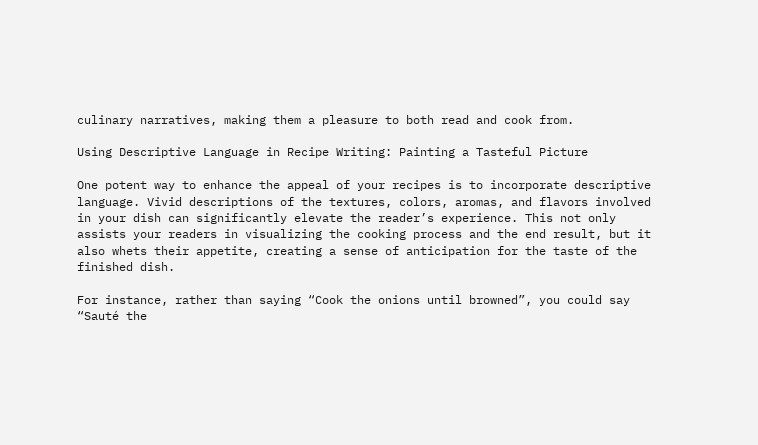culinary narratives, making them a pleasure to both read and cook from.

Using Descriptive Language in Recipe Writing: Painting a Tasteful Picture

One potent way to enhance the appeal of your recipes is to incorporate descriptive language. Vivid descriptions of the textures, colors, aromas, and flavors involved in your dish can significantly elevate the reader’s experience. This not only assists your readers in visualizing the cooking process and the end result, but it also whets their appetite, creating a sense of anticipation for the taste of the finished dish.

For instance, rather than saying “Cook the onions until browned”, you could say “Sauté the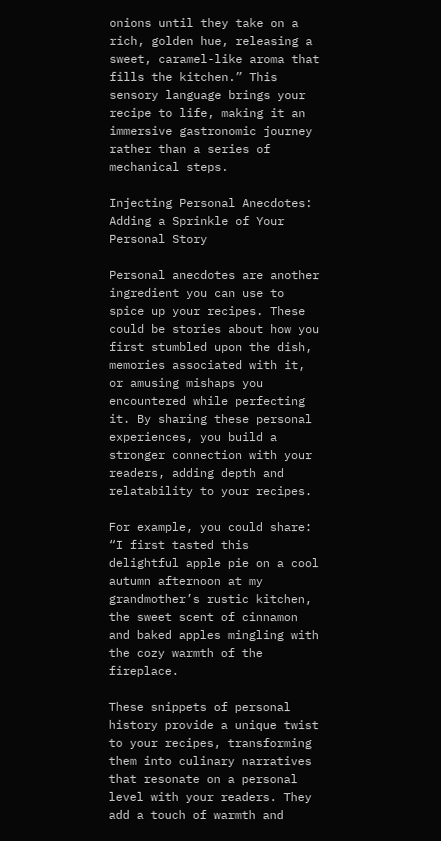onions until they take on a rich, golden hue, releasing a sweet, caramel-like aroma that fills the kitchen.” This sensory language brings your recipe to life, making it an immersive gastronomic journey rather than a series of mechanical steps.

Injecting Personal Anecdotes: Adding a Sprinkle of Your Personal Story

Personal anecdotes are another ingredient you can use to spice up your recipes. These could be stories about how you first stumbled upon the dish, memories associated with it, or amusing mishaps you encountered while perfecting it. By sharing these personal experiences, you build a stronger connection with your readers, adding depth and relatability to your recipes.

For example, you could share: “I first tasted this delightful apple pie on a cool autumn afternoon at my grandmother’s rustic kitchen, the sweet scent of cinnamon and baked apples mingling with the cozy warmth of the fireplace.

These snippets of personal history provide a unique twist to your recipes, transforming them into culinary narratives that resonate on a personal level with your readers. They add a touch of warmth and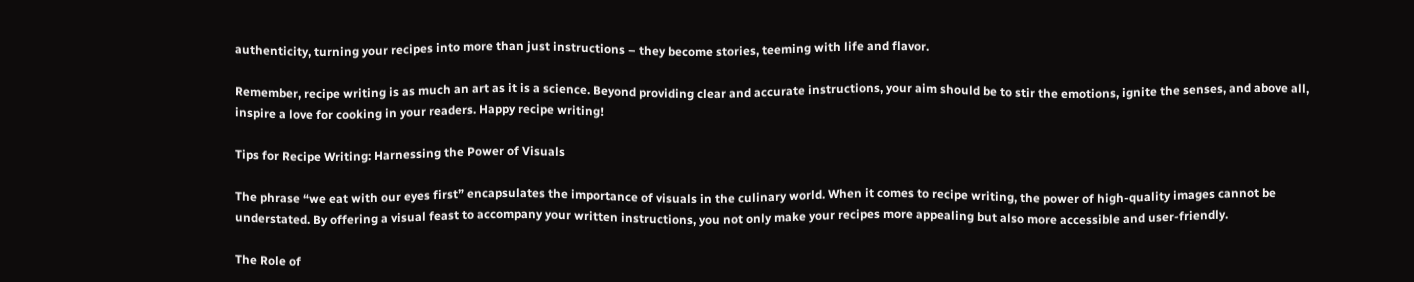authenticity, turning your recipes into more than just instructions – they become stories, teeming with life and flavor.

Remember, recipe writing is as much an art as it is a science. Beyond providing clear and accurate instructions, your aim should be to stir the emotions, ignite the senses, and above all, inspire a love for cooking in your readers. Happy recipe writing!

Tips for Recipe Writing: Harnessing the Power of Visuals

The phrase “we eat with our eyes first” encapsulates the importance of visuals in the culinary world. When it comes to recipe writing, the power of high-quality images cannot be understated. By offering a visual feast to accompany your written instructions, you not only make your recipes more appealing but also more accessible and user-friendly.

The Role of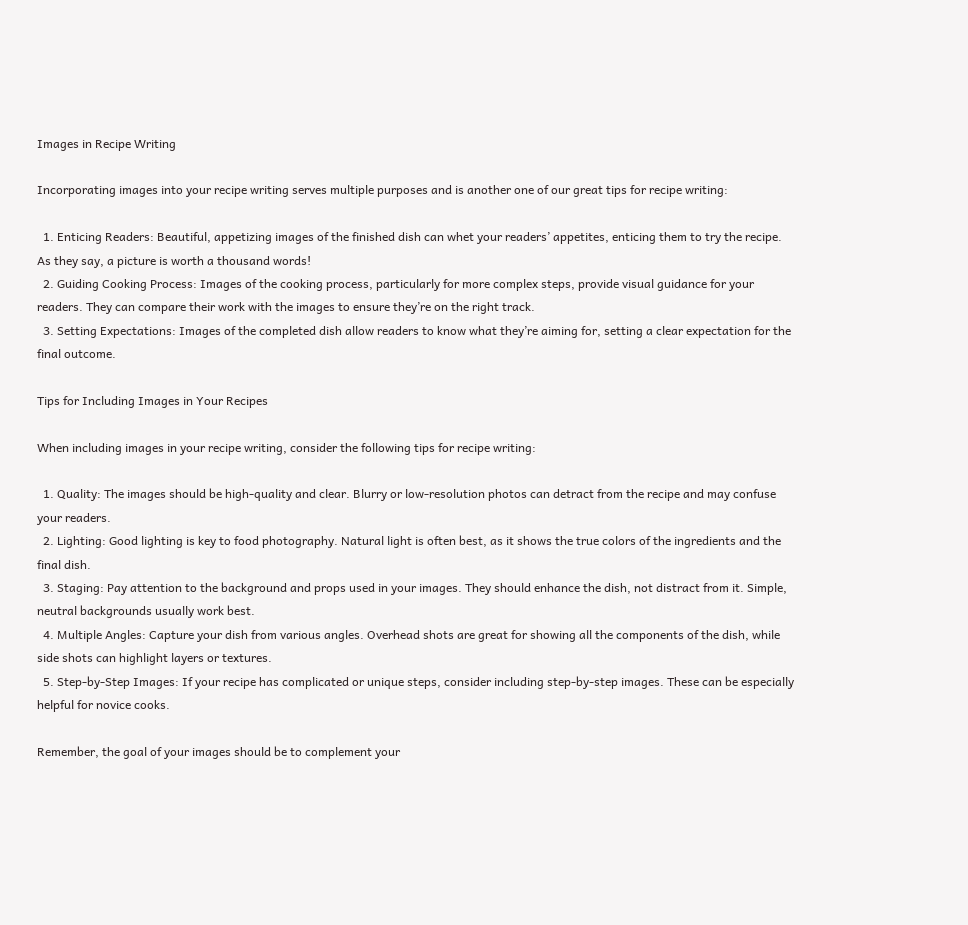Images in Recipe Writing

Incorporating images into your recipe writing serves multiple purposes and is another one of our great tips for recipe writing:

  1. Enticing Readers: Beautiful, appetizing images of the finished dish can whet your readers’ appetites, enticing them to try the recipe. As they say, a picture is worth a thousand words!
  2. Guiding Cooking Process: Images of the cooking process, particularly for more complex steps, provide visual guidance for your readers. They can compare their work with the images to ensure they’re on the right track.
  3. Setting Expectations: Images of the completed dish allow readers to know what they’re aiming for, setting a clear expectation for the final outcome.

Tips for Including Images in Your Recipes

When including images in your recipe writing, consider the following tips for recipe writing:

  1. Quality: The images should be high-quality and clear. Blurry or low-resolution photos can detract from the recipe and may confuse your readers.
  2. Lighting: Good lighting is key to food photography. Natural light is often best, as it shows the true colors of the ingredients and the final dish.
  3. Staging: Pay attention to the background and props used in your images. They should enhance the dish, not distract from it. Simple, neutral backgrounds usually work best.
  4. Multiple Angles: Capture your dish from various angles. Overhead shots are great for showing all the components of the dish, while side shots can highlight layers or textures.
  5. Step-by-Step Images: If your recipe has complicated or unique steps, consider including step-by-step images. These can be especially helpful for novice cooks.

Remember, the goal of your images should be to complement your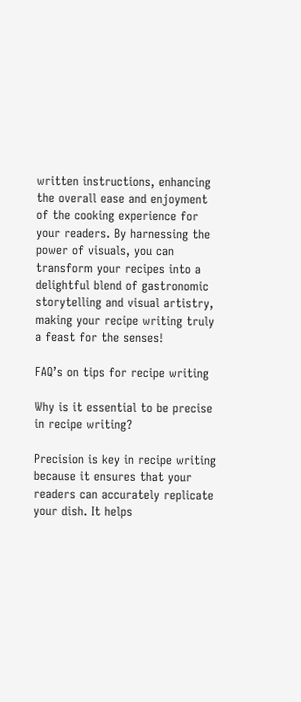written instructions, enhancing the overall ease and enjoyment of the cooking experience for your readers. By harnessing the power of visuals, you can transform your recipes into a delightful blend of gastronomic storytelling and visual artistry, making your recipe writing truly a feast for the senses!

FAQ’s on tips for recipe writing

Why is it essential to be precise in recipe writing?

Precision is key in recipe writing because it ensures that your readers can accurately replicate your dish. It helps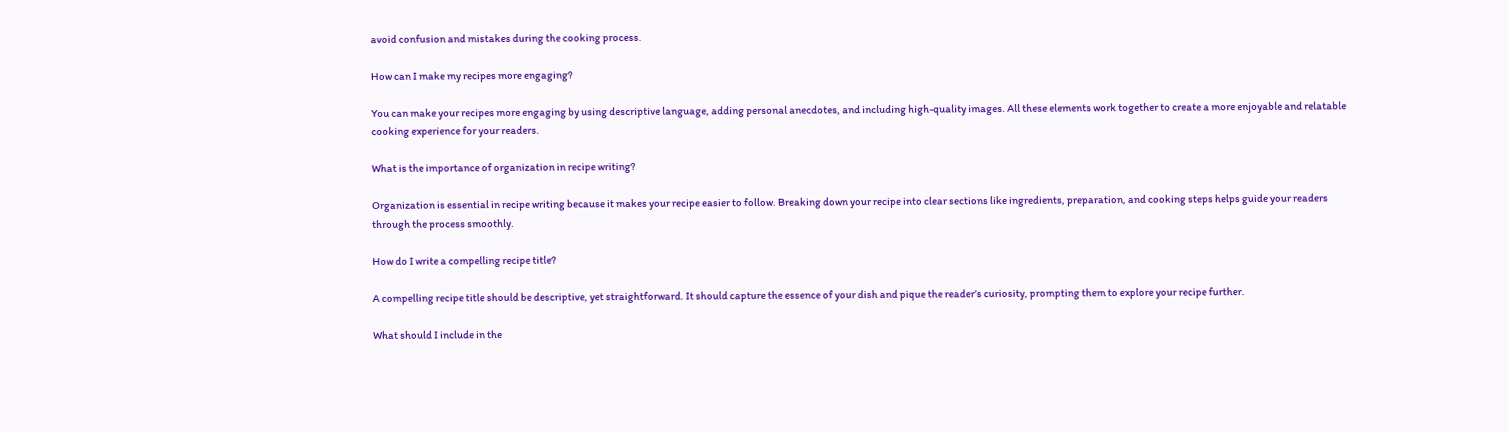avoid confusion and mistakes during the cooking process.

How can I make my recipes more engaging?

You can make your recipes more engaging by using descriptive language, adding personal anecdotes, and including high-quality images. All these elements work together to create a more enjoyable and relatable cooking experience for your readers.

What is the importance of organization in recipe writing?

Organization is essential in recipe writing because it makes your recipe easier to follow. Breaking down your recipe into clear sections like ingredients, preparation, and cooking steps helps guide your readers through the process smoothly.

How do I write a compelling recipe title?

A compelling recipe title should be descriptive, yet straightforward. It should capture the essence of your dish and pique the reader’s curiosity, prompting them to explore your recipe further.

What should I include in the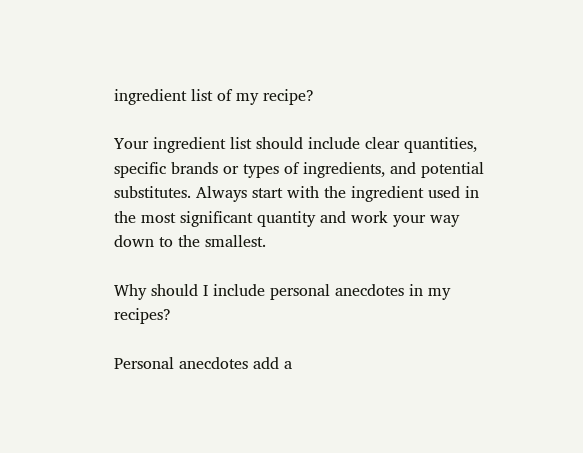ingredient list of my recipe?

Your ingredient list should include clear quantities, specific brands or types of ingredients, and potential substitutes. Always start with the ingredient used in the most significant quantity and work your way down to the smallest.

Why should I include personal anecdotes in my recipes?

Personal anecdotes add a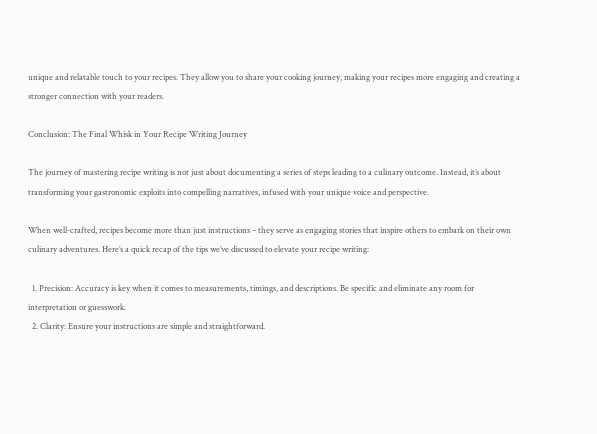unique and relatable touch to your recipes. They allow you to share your cooking journey, making your recipes more engaging and creating a stronger connection with your readers.

Conclusion: The Final Whisk in Your Recipe Writing Journey

The journey of mastering recipe writing is not just about documenting a series of steps leading to a culinary outcome. Instead, it’s about transforming your gastronomic exploits into compelling narratives, infused with your unique voice and perspective.

When well-crafted, recipes become more than just instructions – they serve as engaging stories that inspire others to embark on their own culinary adventures. Here’s a quick recap of the tips we’ve discussed to elevate your recipe writing:

  1. Precision: Accuracy is key when it comes to measurements, timings, and descriptions. Be specific and eliminate any room for interpretation or guesswork.
  2. Clarity: Ensure your instructions are simple and straightforward.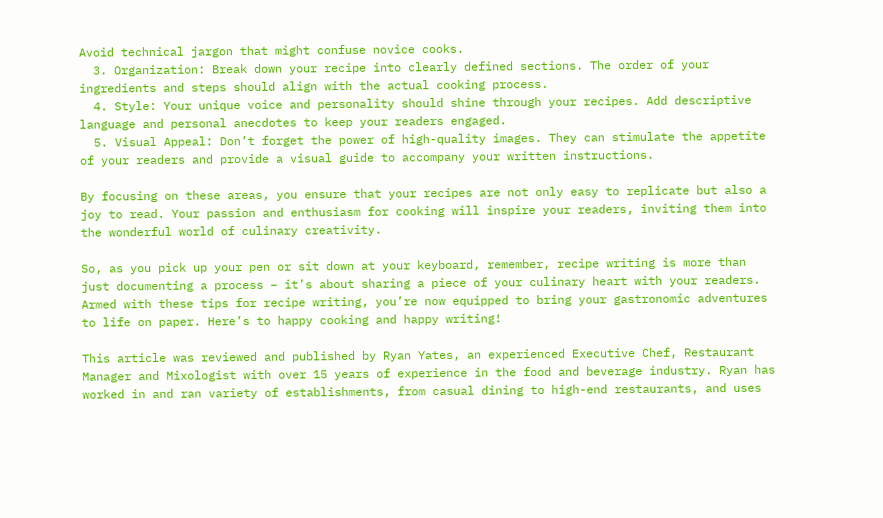Avoid technical jargon that might confuse novice cooks.
  3. Organization: Break down your recipe into clearly defined sections. The order of your ingredients and steps should align with the actual cooking process.
  4. Style: Your unique voice and personality should shine through your recipes. Add descriptive language and personal anecdotes to keep your readers engaged.
  5. Visual Appeal: Don’t forget the power of high-quality images. They can stimulate the appetite of your readers and provide a visual guide to accompany your written instructions.

By focusing on these areas, you ensure that your recipes are not only easy to replicate but also a joy to read. Your passion and enthusiasm for cooking will inspire your readers, inviting them into the wonderful world of culinary creativity.

So, as you pick up your pen or sit down at your keyboard, remember, recipe writing is more than just documenting a process – it’s about sharing a piece of your culinary heart with your readers. Armed with these tips for recipe writing, you’re now equipped to bring your gastronomic adventures to life on paper. Here’s to happy cooking and happy writing!

This article was reviewed and published by Ryan Yates, an experienced Executive Chef, Restaurant Manager and Mixologist with over 15 years of experience in the food and beverage industry. Ryan has worked in and ran variety of establishments, from casual dining to high-end restaurants, and uses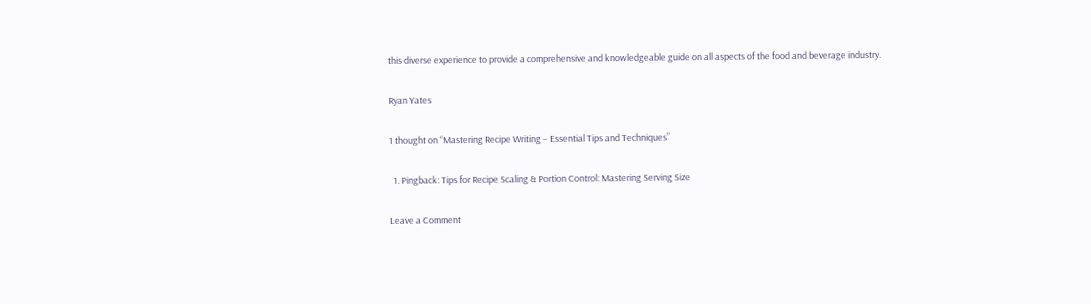this diverse experience to provide a comprehensive and knowledgeable guide on all aspects of the food and beverage industry.

Ryan Yates

1 thought on “Mastering Recipe Writing – Essential Tips and Techniques”

  1. Pingback: Tips for Recipe Scaling & Portion Control: Mastering Serving Size

Leave a Comment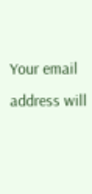Your email address will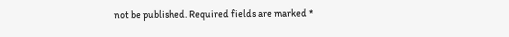not be published. Required fields are marked *